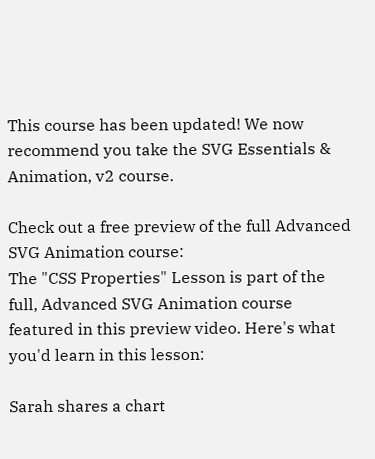This course has been updated! We now recommend you take the SVG Essentials & Animation, v2 course.

Check out a free preview of the full Advanced SVG Animation course:
The "CSS Properties" Lesson is part of the full, Advanced SVG Animation course featured in this preview video. Here's what you'd learn in this lesson:

Sarah shares a chart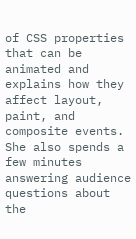of CSS properties that can be animated and explains how they affect layout, paint, and composite events. She also spends a few minutes answering audience questions about the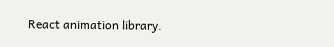React animation library.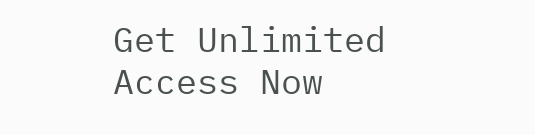Get Unlimited Access Now